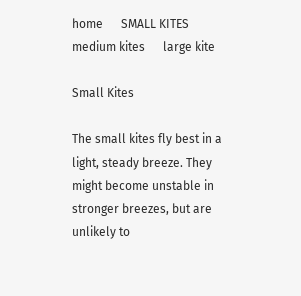home      SMALL KITES      medium kites      large kite

Small Kites

The small kites fly best in a light, steady breeze. They might become unstable in stronger breezes, but are unlikely to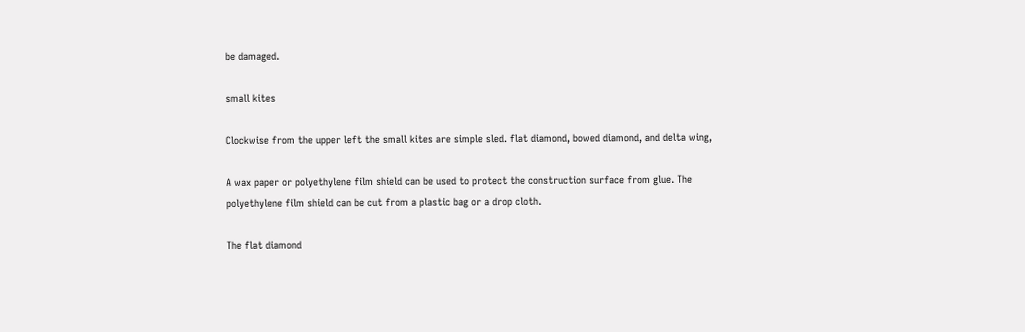be damaged.

small kites

Clockwise from the upper left the small kites are simple sled. flat diamond, bowed diamond, and delta wing,

A wax paper or polyethylene film shield can be used to protect the construction surface from glue. The polyethylene film shield can be cut from a plastic bag or a drop cloth.

The flat diamond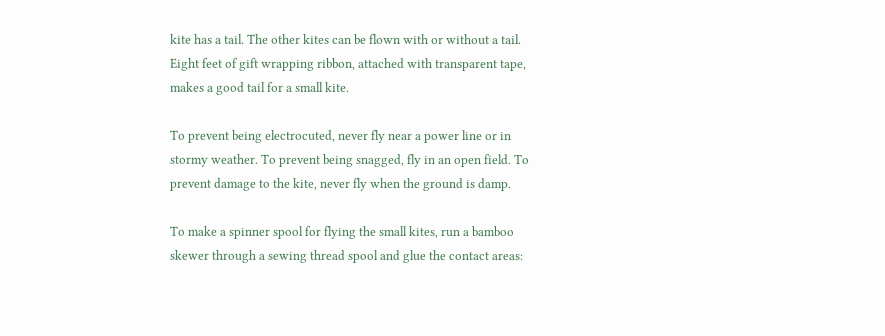kite has a tail. The other kites can be flown with or without a tail. Eight feet of gift wrapping ribbon, attached with transparent tape, makes a good tail for a small kite.

To prevent being electrocuted, never fly near a power line or in stormy weather. To prevent being snagged, fly in an open field. To prevent damage to the kite, never fly when the ground is damp.

To make a spinner spool for flying the small kites, run a bamboo skewer through a sewing thread spool and glue the contact areas: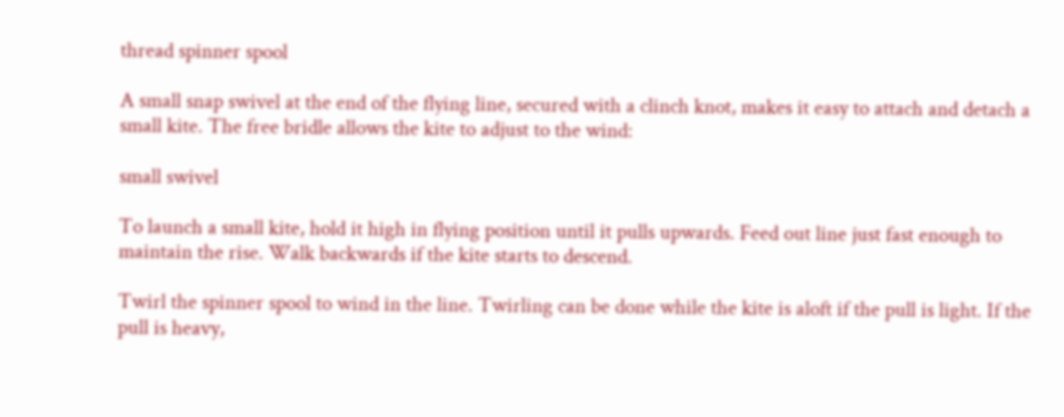thread spinner spool

A small snap swivel at the end of the flying line, secured with a clinch knot, makes it easy to attach and detach a small kite. The free bridle allows the kite to adjust to the wind:

small swivel

To launch a small kite, hold it high in flying position until it pulls upwards. Feed out line just fast enough to maintain the rise. Walk backwards if the kite starts to descend.

Twirl the spinner spool to wind in the line. Twirling can be done while the kite is aloft if the pull is light. If the pull is heavy,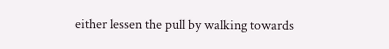either lessen the pull by walking towards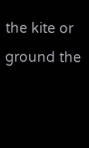the kite or ground the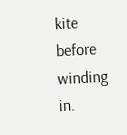kite before winding in.